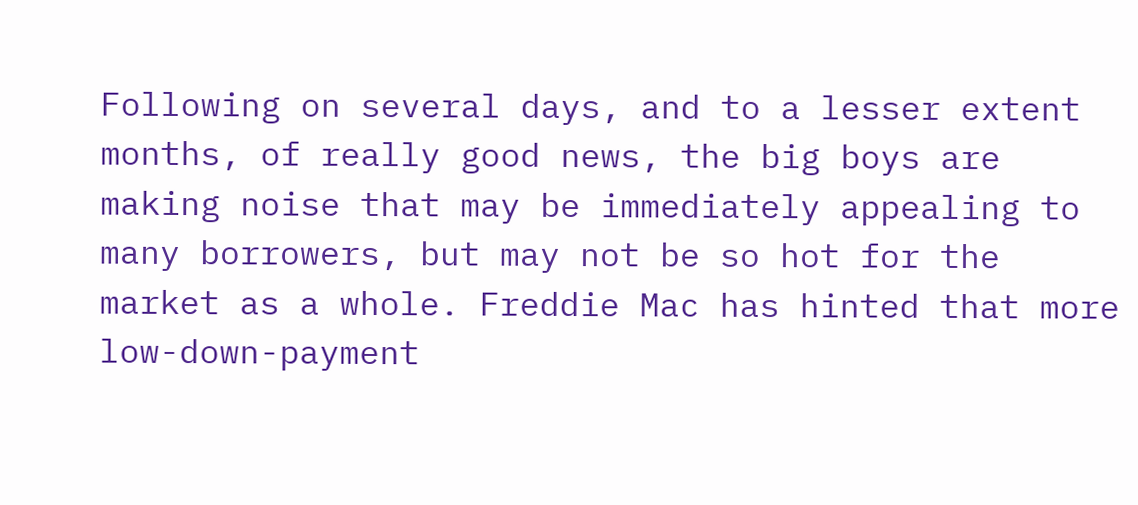Following on several days, and to a lesser extent months, of really good news, the big boys are making noise that may be immediately appealing to many borrowers, but may not be so hot for the market as a whole. Freddie Mac has hinted that more low-down-payment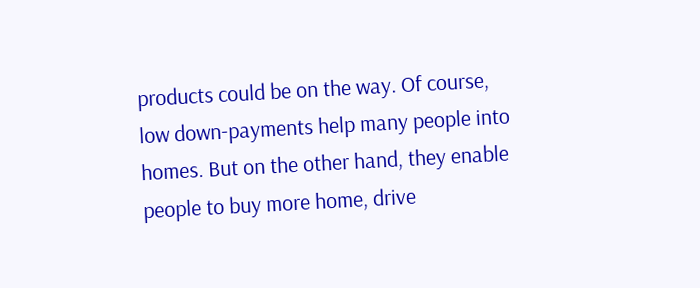products could be on the way. Of course, low down-payments help many people into homes. But on the other hand, they enable people to buy more home, drive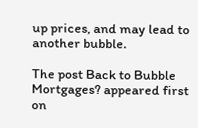up prices, and may lead to another bubble.

The post Back to Bubble Mortgages? appeared first on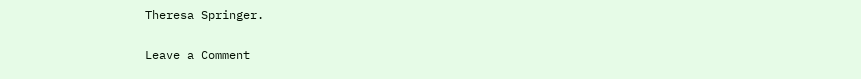Theresa Springer.

Leave a Comment